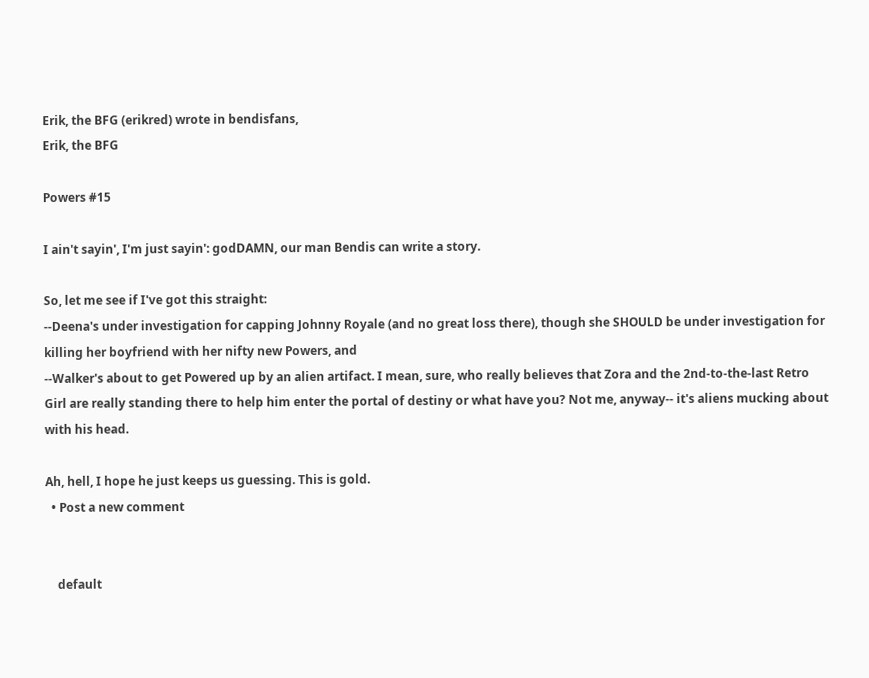Erik, the BFG (erikred) wrote in bendisfans,
Erik, the BFG

Powers #15

I ain't sayin', I'm just sayin': godDAMN, our man Bendis can write a story.

So, let me see if I've got this straight:
--Deena's under investigation for capping Johnny Royale (and no great loss there), though she SHOULD be under investigation for killing her boyfriend with her nifty new Powers, and
--Walker's about to get Powered up by an alien artifact. I mean, sure, who really believes that Zora and the 2nd-to-the-last Retro Girl are really standing there to help him enter the portal of destiny or what have you? Not me, anyway-- it's aliens mucking about with his head.

Ah, hell, I hope he just keeps us guessing. This is gold.
  • Post a new comment


    default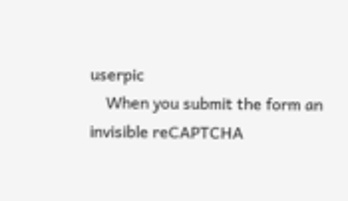userpic
    When you submit the form an invisible reCAPTCHA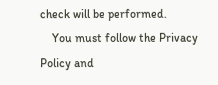check will be performed.
    You must follow the Privacy Policy and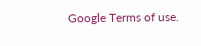Google Terms of use.